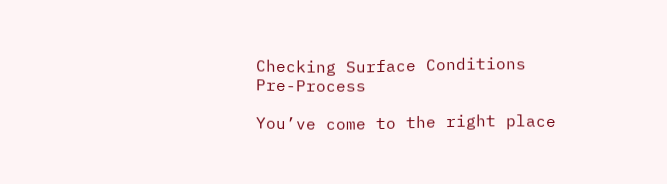Checking Surface Conditions Pre-Process

You’ve come to the right place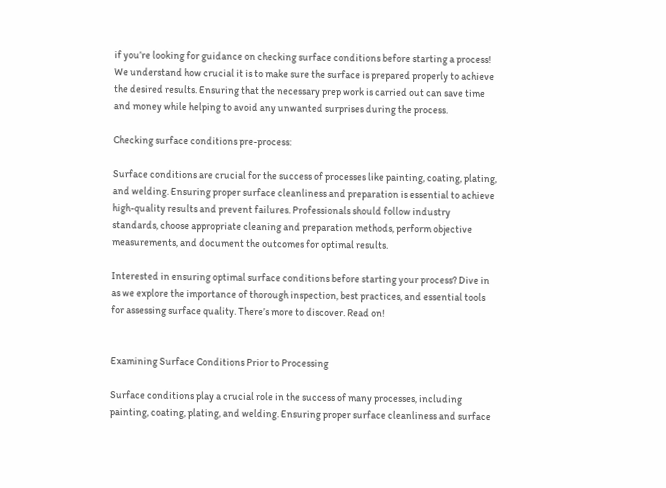if you’re looking for guidance on checking surface conditions before starting a process! We understand how crucial it is to make sure the surface is prepared properly to achieve the desired results. Ensuring that the necessary prep work is carried out can save time and money while helping to avoid any unwanted surprises during the process.

Checking surface conditions pre-process:

Surface conditions are crucial for the success of processes like painting, coating, plating, and welding. Ensuring proper surface cleanliness and preparation is essential to achieve high-quality results and prevent failures. Professionals should follow industry standards, choose appropriate cleaning and preparation methods, perform objective measurements, and document the outcomes for optimal results.

Interested in ensuring optimal surface conditions before starting your process? Dive in as we explore the importance of thorough inspection, best practices, and essential tools for assessing surface quality. There’s more to discover. Read on!


Examining Surface Conditions Prior to Processing

Surface conditions play a crucial role in the success of many processes, including painting, coating, plating, and welding. Ensuring proper surface cleanliness and surface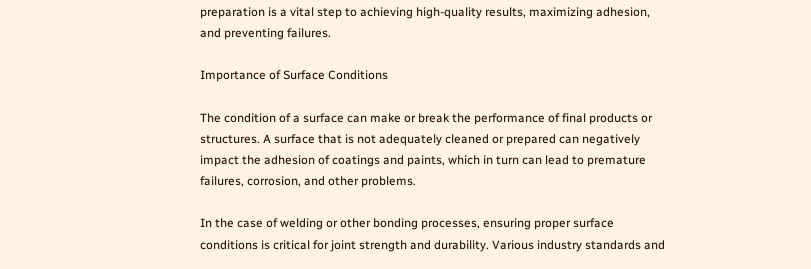preparation is a vital step to achieving high-quality results, maximizing adhesion, and preventing failures.

Importance of Surface Conditions

The condition of a surface can make or break the performance of final products or structures. A surface that is not adequately cleaned or prepared can negatively impact the adhesion of coatings and paints, which in turn can lead to premature failures, corrosion, and other problems.

In the case of welding or other bonding processes, ensuring proper surface conditions is critical for joint strength and durability. Various industry standards and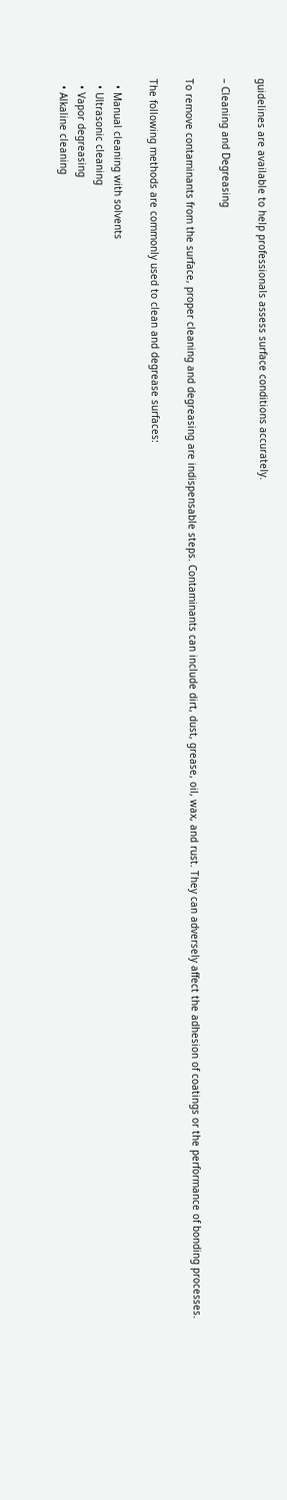guidelines are available to help professionals assess surface conditions accurately.

– Cleaning and Degreasing

To remove contaminants from the surface, proper cleaning and degreasing are indispensable steps. Contaminants can include dirt, dust, grease, oil, wax, and rust. They can adversely affect the adhesion of coatings or the performance of bonding processes.

The following methods are commonly used to clean and degrease surfaces:

  • Manual cleaning with solvents
  • Ultrasonic cleaning
  • Vapor degreasing
  • Alkaline cleaning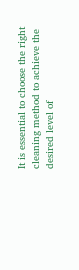It is essential to choose the right cleaning method to achieve the desired level of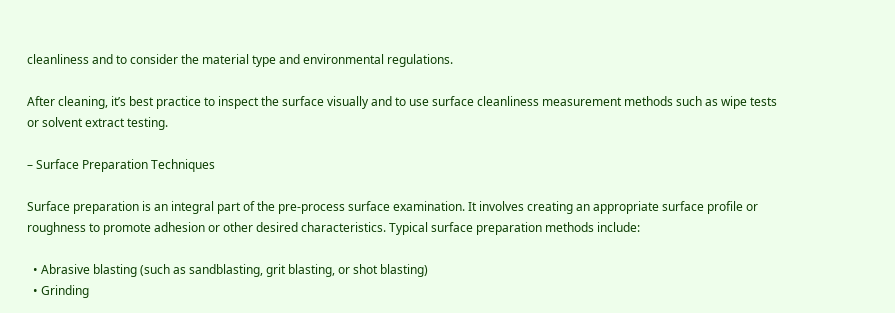cleanliness and to consider the material type and environmental regulations.

After cleaning, it’s best practice to inspect the surface visually and to use surface cleanliness measurement methods such as wipe tests or solvent extract testing.

– Surface Preparation Techniques

Surface preparation is an integral part of the pre-process surface examination. It involves creating an appropriate surface profile or roughness to promote adhesion or other desired characteristics. Typical surface preparation methods include:

  • Abrasive blasting (such as sandblasting, grit blasting, or shot blasting)
  • Grinding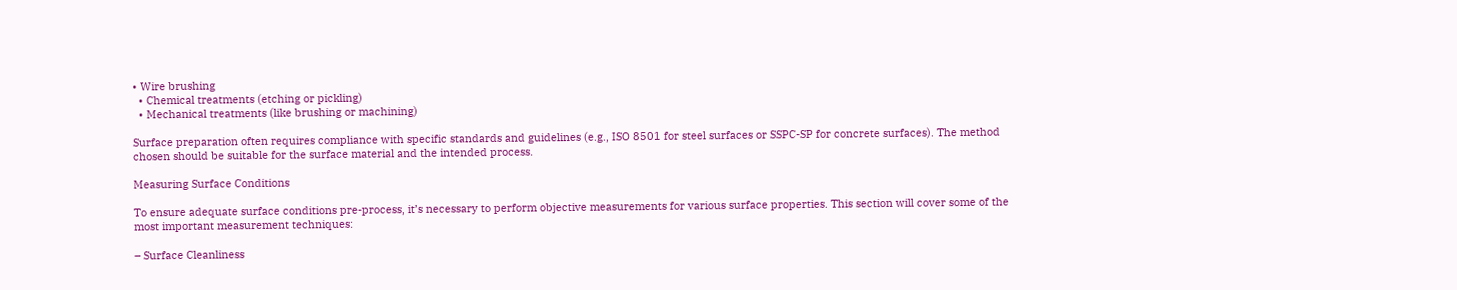• Wire brushing
  • Chemical treatments (etching or pickling)
  • Mechanical treatments (like brushing or machining)

Surface preparation often requires compliance with specific standards and guidelines (e.g., ISO 8501 for steel surfaces or SSPC-SP for concrete surfaces). The method chosen should be suitable for the surface material and the intended process.

Measuring Surface Conditions

To ensure adequate surface conditions pre-process, it’s necessary to perform objective measurements for various surface properties. This section will cover some of the most important measurement techniques:

– Surface Cleanliness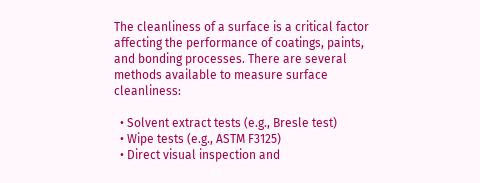The cleanliness of a surface is a critical factor affecting the performance of coatings, paints, and bonding processes. There are several methods available to measure surface cleanliness:

  • Solvent extract tests (e.g., Bresle test)
  • Wipe tests (e.g., ASTM F3125)
  • Direct visual inspection and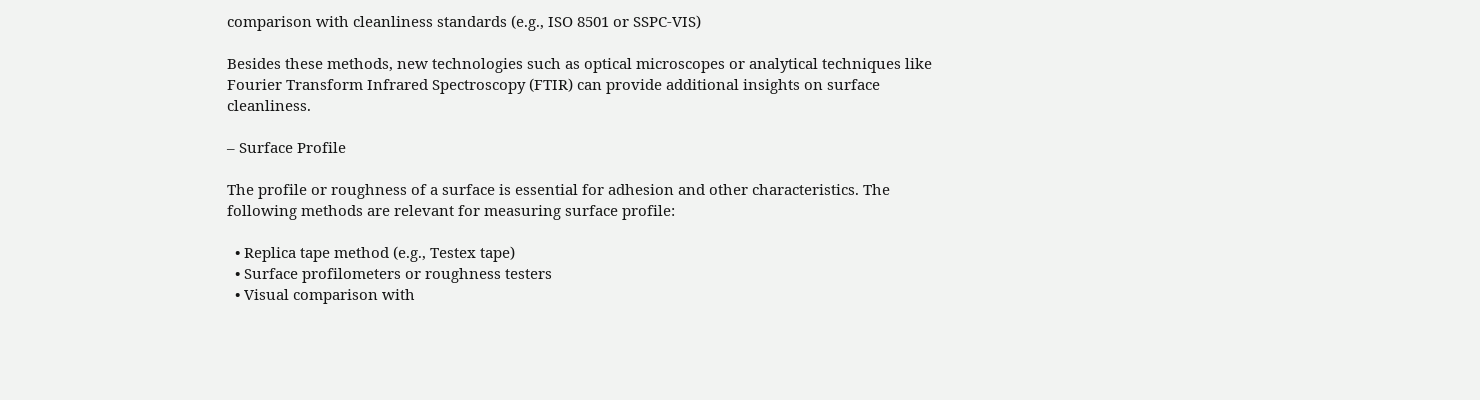comparison with cleanliness standards (e.g., ISO 8501 or SSPC-VIS)

Besides these methods, new technologies such as optical microscopes or analytical techniques like Fourier Transform Infrared Spectroscopy (FTIR) can provide additional insights on surface cleanliness.

– Surface Profile

The profile or roughness of a surface is essential for adhesion and other characteristics. The following methods are relevant for measuring surface profile:

  • Replica tape method (e.g., Testex tape)
  • Surface profilometers or roughness testers
  • Visual comparison with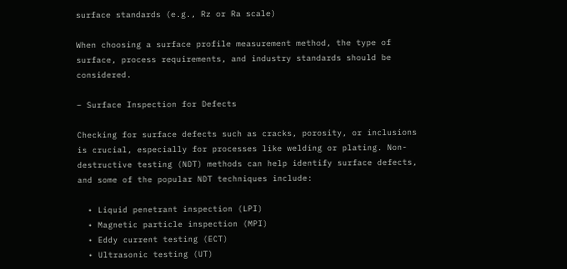surface standards (e.g., Rz or Ra scale)

When choosing a surface profile measurement method, the type of surface, process requirements, and industry standards should be considered.

– Surface Inspection for Defects

Checking for surface defects such as cracks, porosity, or inclusions is crucial, especially for processes like welding or plating. Non-destructive testing (NDT) methods can help identify surface defects, and some of the popular NDT techniques include:

  • Liquid penetrant inspection (LPI)
  • Magnetic particle inspection (MPI)
  • Eddy current testing (ECT)
  • Ultrasonic testing (UT)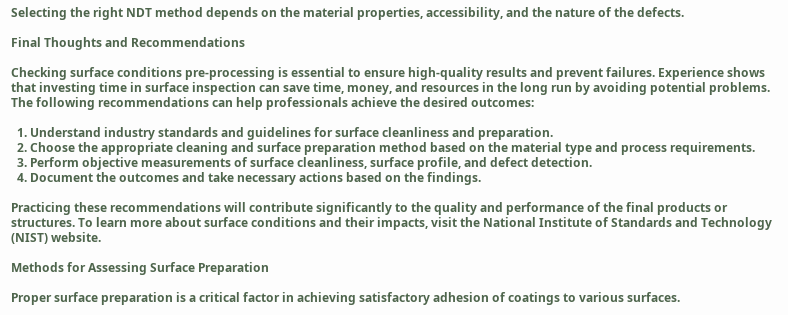Selecting the right NDT method depends on the material properties, accessibility, and the nature of the defects.

Final Thoughts and Recommendations

Checking surface conditions pre-processing is essential to ensure high-quality results and prevent failures. Experience shows that investing time in surface inspection can save time, money, and resources in the long run by avoiding potential problems. The following recommendations can help professionals achieve the desired outcomes:

  1. Understand industry standards and guidelines for surface cleanliness and preparation.
  2. Choose the appropriate cleaning and surface preparation method based on the material type and process requirements.
  3. Perform objective measurements of surface cleanliness, surface profile, and defect detection.
  4. Document the outcomes and take necessary actions based on the findings.

Practicing these recommendations will contribute significantly to the quality and performance of the final products or structures. To learn more about surface conditions and their impacts, visit the National Institute of Standards and Technology (NIST) website.

Methods for Assessing Surface Preparation

Proper surface preparation is a critical factor in achieving satisfactory adhesion of coatings to various surfaces.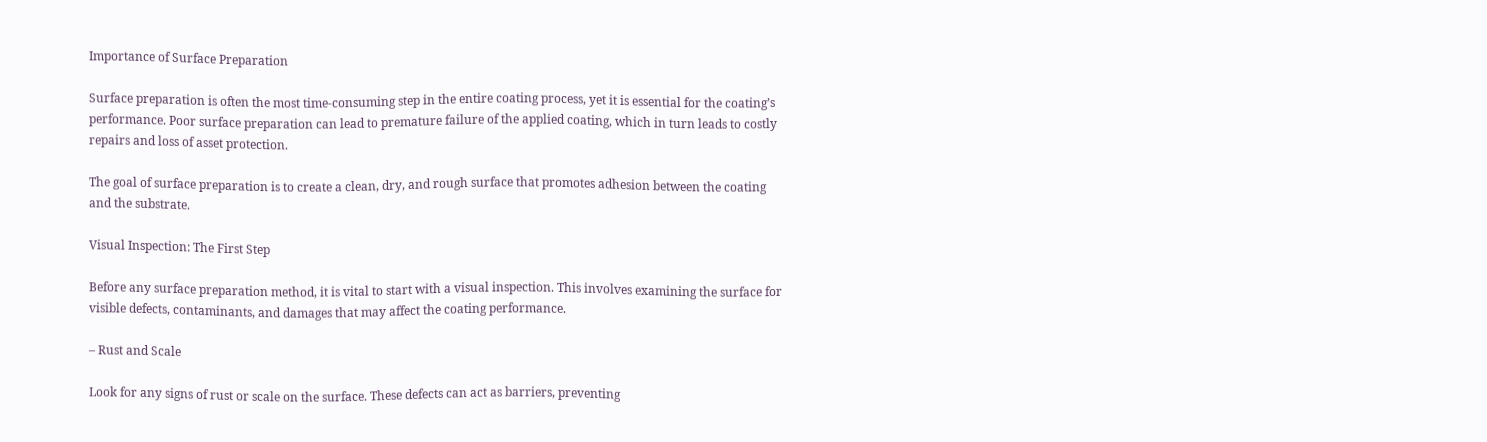Importance of Surface Preparation

Surface preparation is often the most time-consuming step in the entire coating process, yet it is essential for the coating’s performance. Poor surface preparation can lead to premature failure of the applied coating, which in turn leads to costly repairs and loss of asset protection.

The goal of surface preparation is to create a clean, dry, and rough surface that promotes adhesion between the coating and the substrate.

Visual Inspection: The First Step

Before any surface preparation method, it is vital to start with a visual inspection. This involves examining the surface for visible defects, contaminants, and damages that may affect the coating performance.

– Rust and Scale

Look for any signs of rust or scale on the surface. These defects can act as barriers, preventing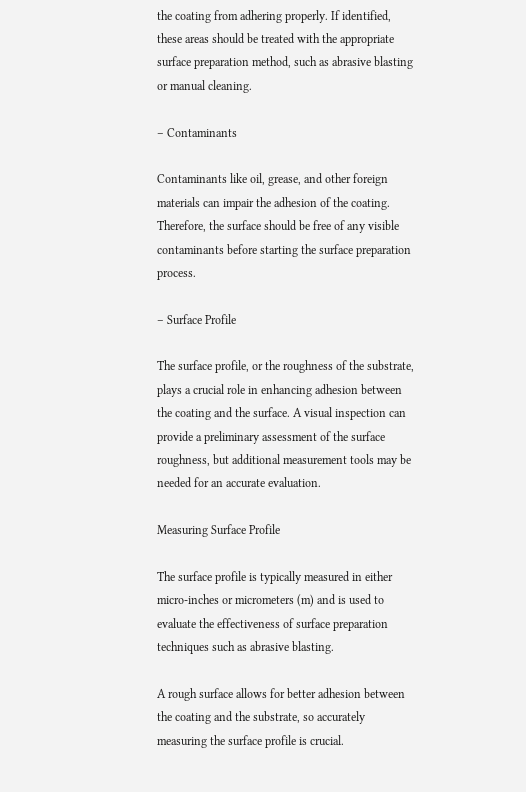the coating from adhering properly. If identified, these areas should be treated with the appropriate surface preparation method, such as abrasive blasting or manual cleaning.

– Contaminants

Contaminants like oil, grease, and other foreign materials can impair the adhesion of the coating. Therefore, the surface should be free of any visible contaminants before starting the surface preparation process.

– Surface Profile

The surface profile, or the roughness of the substrate, plays a crucial role in enhancing adhesion between the coating and the surface. A visual inspection can provide a preliminary assessment of the surface roughness, but additional measurement tools may be needed for an accurate evaluation.

Measuring Surface Profile

The surface profile is typically measured in either micro-inches or micrometers (m) and is used to evaluate the effectiveness of surface preparation techniques such as abrasive blasting.

A rough surface allows for better adhesion between the coating and the substrate, so accurately measuring the surface profile is crucial.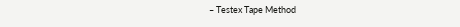– Testex Tape Method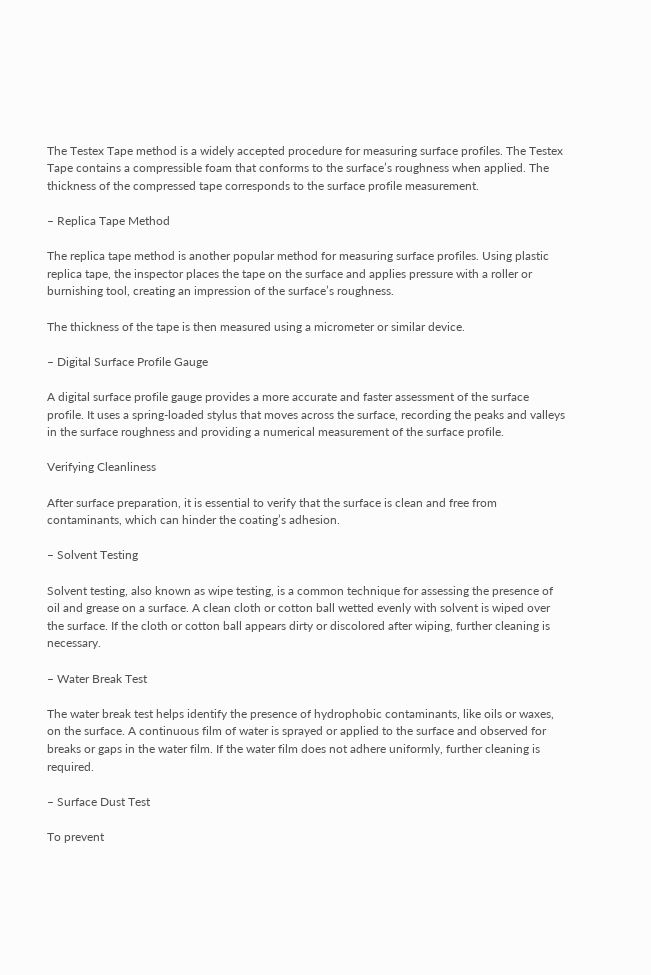The Testex Tape method is a widely accepted procedure for measuring surface profiles. The Testex Tape contains a compressible foam that conforms to the surface’s roughness when applied. The thickness of the compressed tape corresponds to the surface profile measurement.

– Replica Tape Method

The replica tape method is another popular method for measuring surface profiles. Using plastic replica tape, the inspector places the tape on the surface and applies pressure with a roller or burnishing tool, creating an impression of the surface’s roughness.

The thickness of the tape is then measured using a micrometer or similar device.

– Digital Surface Profile Gauge

A digital surface profile gauge provides a more accurate and faster assessment of the surface profile. It uses a spring-loaded stylus that moves across the surface, recording the peaks and valleys in the surface roughness and providing a numerical measurement of the surface profile.

Verifying Cleanliness

After surface preparation, it is essential to verify that the surface is clean and free from contaminants, which can hinder the coating’s adhesion.

– Solvent Testing

Solvent testing, also known as wipe testing, is a common technique for assessing the presence of oil and grease on a surface. A clean cloth or cotton ball wetted evenly with solvent is wiped over the surface. If the cloth or cotton ball appears dirty or discolored after wiping, further cleaning is necessary.

– Water Break Test

The water break test helps identify the presence of hydrophobic contaminants, like oils or waxes, on the surface. A continuous film of water is sprayed or applied to the surface and observed for breaks or gaps in the water film. If the water film does not adhere uniformly, further cleaning is required.

– Surface Dust Test

To prevent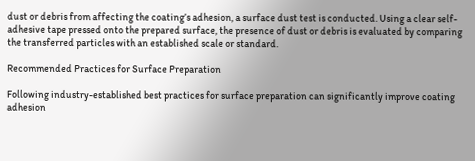dust or debris from affecting the coating’s adhesion, a surface dust test is conducted. Using a clear self-adhesive tape pressed onto the prepared surface, the presence of dust or debris is evaluated by comparing the transferred particles with an established scale or standard.

Recommended Practices for Surface Preparation

Following industry-established best practices for surface preparation can significantly improve coating adhesion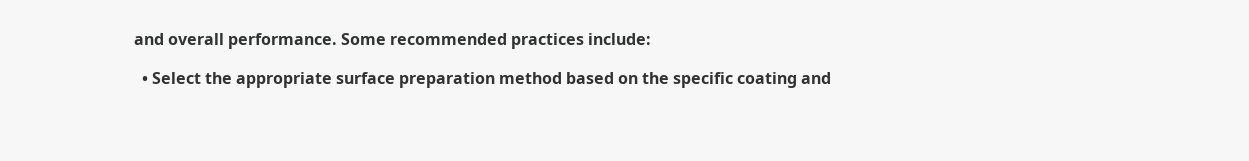and overall performance. Some recommended practices include:

  • Select the appropriate surface preparation method based on the specific coating and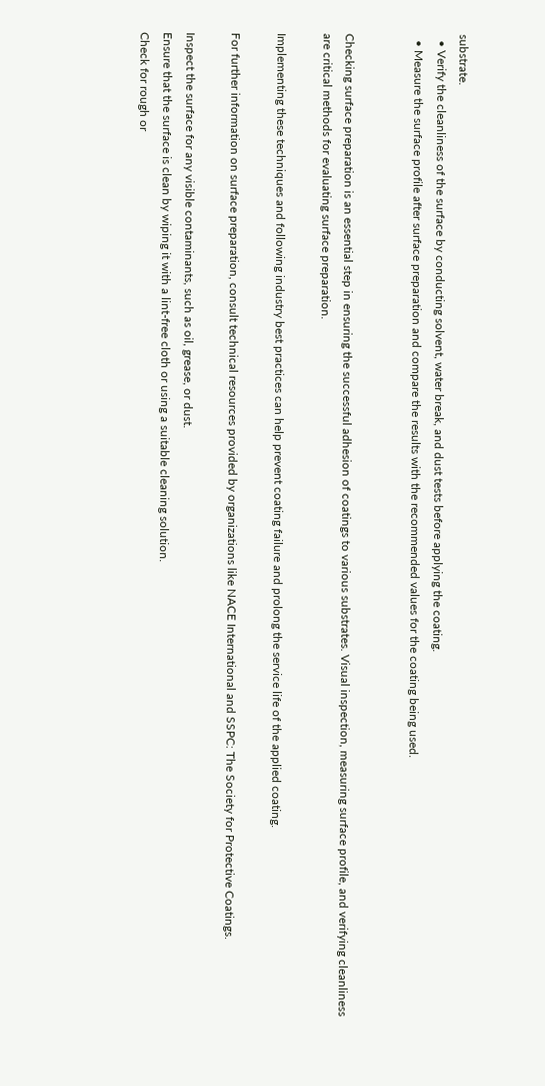substrate.
  • Verify the cleanliness of the surface by conducting solvent, water break, and dust tests before applying the coating.
  • Measure the surface profile after surface preparation and compare the results with the recommended values for the coating being used.


Checking surface preparation is an essential step in ensuring the successful adhesion of coatings to various substrates. Visual inspection, measuring surface profile, and verifying cleanliness are critical methods for evaluating surface preparation.

Implementing these techniques and following industry best practices can help prevent coating failure and prolong the service life of the applied coating.

For further information on surface preparation, consult technical resources provided by organizations like NACE International and SSPC: The Society for Protective Coatings.

Inspect the surface for any visible contaminants, such as oil, grease, or dust.
Ensure that the surface is clean by wiping it with a lint-free cloth or using a suitable cleaning solution.
Check for rough or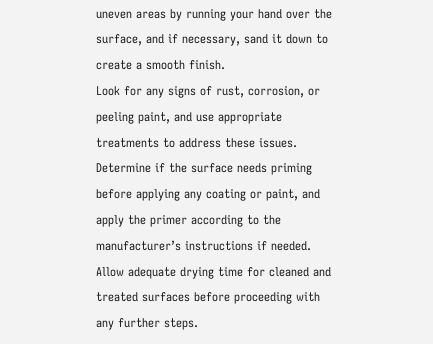uneven areas by running your hand over the surface, and if necessary, sand it down to create a smooth finish.
Look for any signs of rust, corrosion, or peeling paint, and use appropriate treatments to address these issues.
Determine if the surface needs priming before applying any coating or paint, and apply the primer according to the manufacturer’s instructions if needed.
Allow adequate drying time for cleaned and treated surfaces before proceeding with any further steps.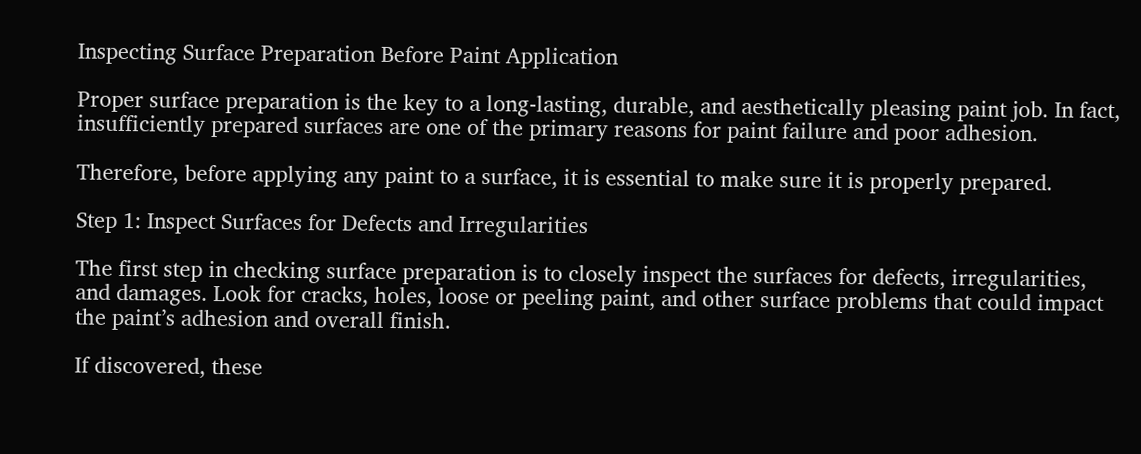Inspecting Surface Preparation Before Paint Application

Proper surface preparation is the key to a long-lasting, durable, and aesthetically pleasing paint job. In fact, insufficiently prepared surfaces are one of the primary reasons for paint failure and poor adhesion.

Therefore, before applying any paint to a surface, it is essential to make sure it is properly prepared.

Step 1: Inspect Surfaces for Defects and Irregularities

The first step in checking surface preparation is to closely inspect the surfaces for defects, irregularities, and damages. Look for cracks, holes, loose or peeling paint, and other surface problems that could impact the paint’s adhesion and overall finish.

If discovered, these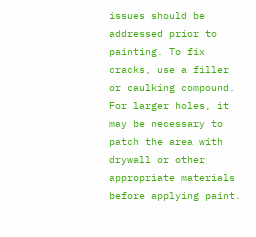issues should be addressed prior to painting. To fix cracks, use a filler or caulking compound. For larger holes, it may be necessary to patch the area with drywall or other appropriate materials before applying paint.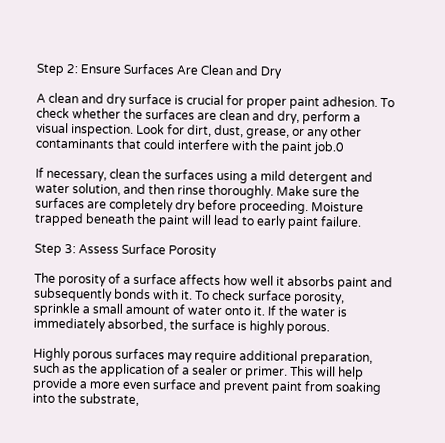Step 2: Ensure Surfaces Are Clean and Dry

A clean and dry surface is crucial for proper paint adhesion. To check whether the surfaces are clean and dry, perform a visual inspection. Look for dirt, dust, grease, or any other contaminants that could interfere with the paint job.0

If necessary, clean the surfaces using a mild detergent and water solution, and then rinse thoroughly. Make sure the surfaces are completely dry before proceeding. Moisture trapped beneath the paint will lead to early paint failure.

Step 3: Assess Surface Porosity

The porosity of a surface affects how well it absorbs paint and subsequently bonds with it. To check surface porosity, sprinkle a small amount of water onto it. If the water is immediately absorbed, the surface is highly porous.

Highly porous surfaces may require additional preparation, such as the application of a sealer or primer. This will help provide a more even surface and prevent paint from soaking into the substrate,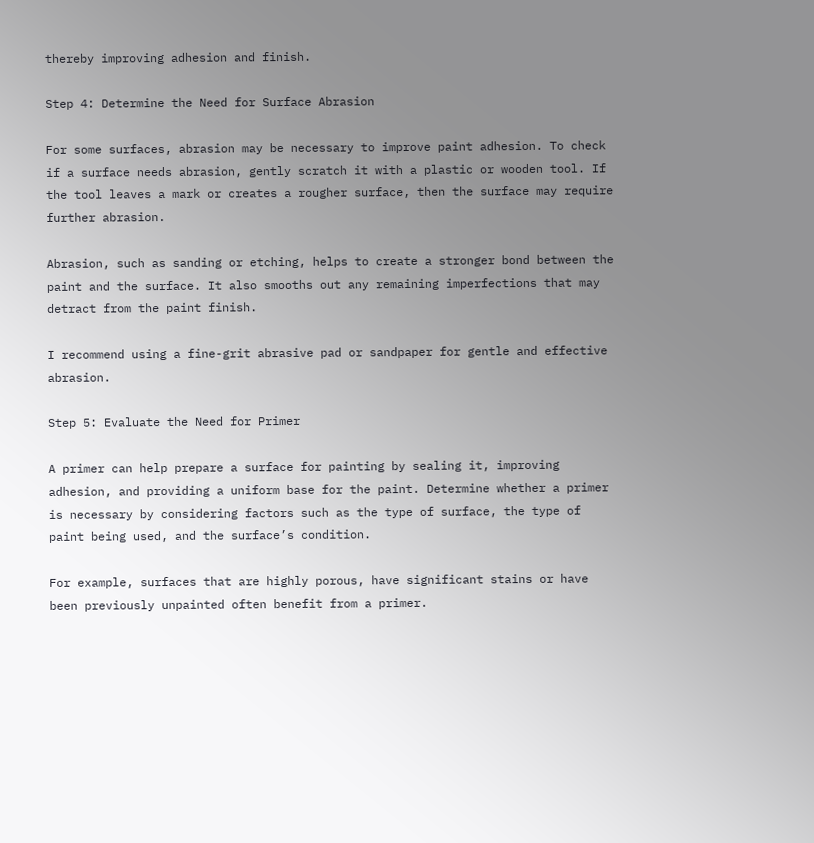thereby improving adhesion and finish.

Step 4: Determine the Need for Surface Abrasion

For some surfaces, abrasion may be necessary to improve paint adhesion. To check if a surface needs abrasion, gently scratch it with a plastic or wooden tool. If the tool leaves a mark or creates a rougher surface, then the surface may require further abrasion.

Abrasion, such as sanding or etching, helps to create a stronger bond between the paint and the surface. It also smooths out any remaining imperfections that may detract from the paint finish.

I recommend using a fine-grit abrasive pad or sandpaper for gentle and effective abrasion.

Step 5: Evaluate the Need for Primer

A primer can help prepare a surface for painting by sealing it, improving adhesion, and providing a uniform base for the paint. Determine whether a primer is necessary by considering factors such as the type of surface, the type of paint being used, and the surface’s condition.

For example, surfaces that are highly porous, have significant stains or have been previously unpainted often benefit from a primer.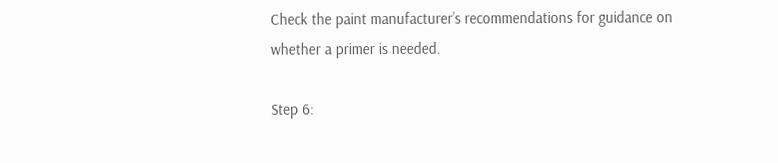Check the paint manufacturer’s recommendations for guidance on whether a primer is needed.

Step 6: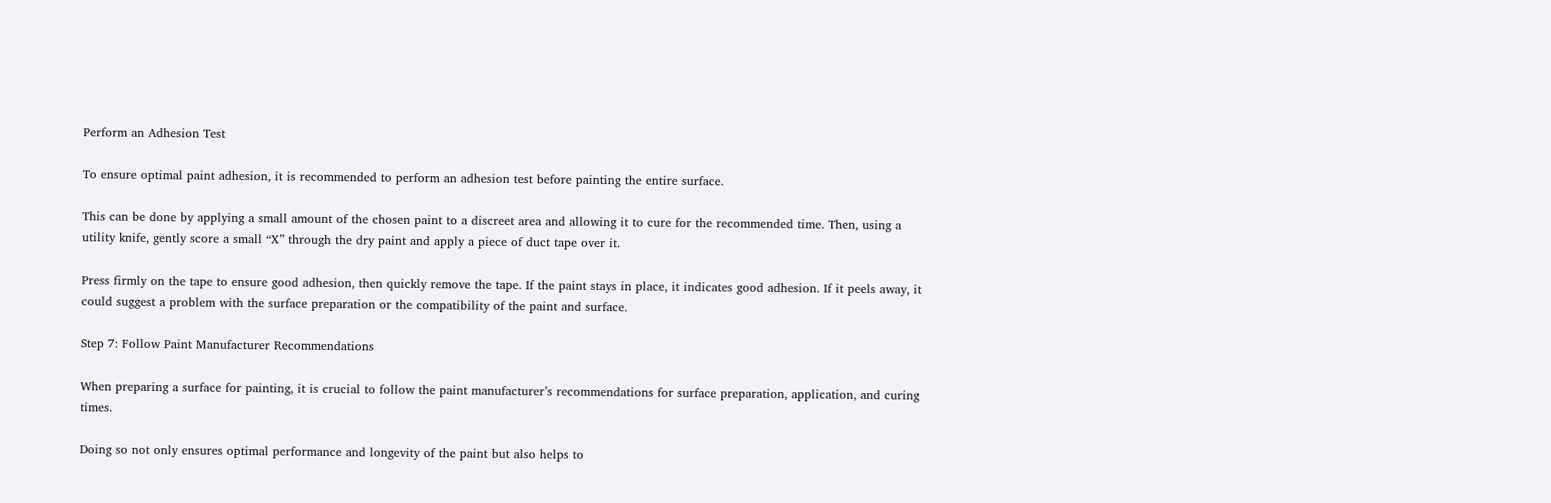Perform an Adhesion Test

To ensure optimal paint adhesion, it is recommended to perform an adhesion test before painting the entire surface.

This can be done by applying a small amount of the chosen paint to a discreet area and allowing it to cure for the recommended time. Then, using a utility knife, gently score a small “X” through the dry paint and apply a piece of duct tape over it.

Press firmly on the tape to ensure good adhesion, then quickly remove the tape. If the paint stays in place, it indicates good adhesion. If it peels away, it could suggest a problem with the surface preparation or the compatibility of the paint and surface.

Step 7: Follow Paint Manufacturer Recommendations

When preparing a surface for painting, it is crucial to follow the paint manufacturer’s recommendations for surface preparation, application, and curing times.

Doing so not only ensures optimal performance and longevity of the paint but also helps to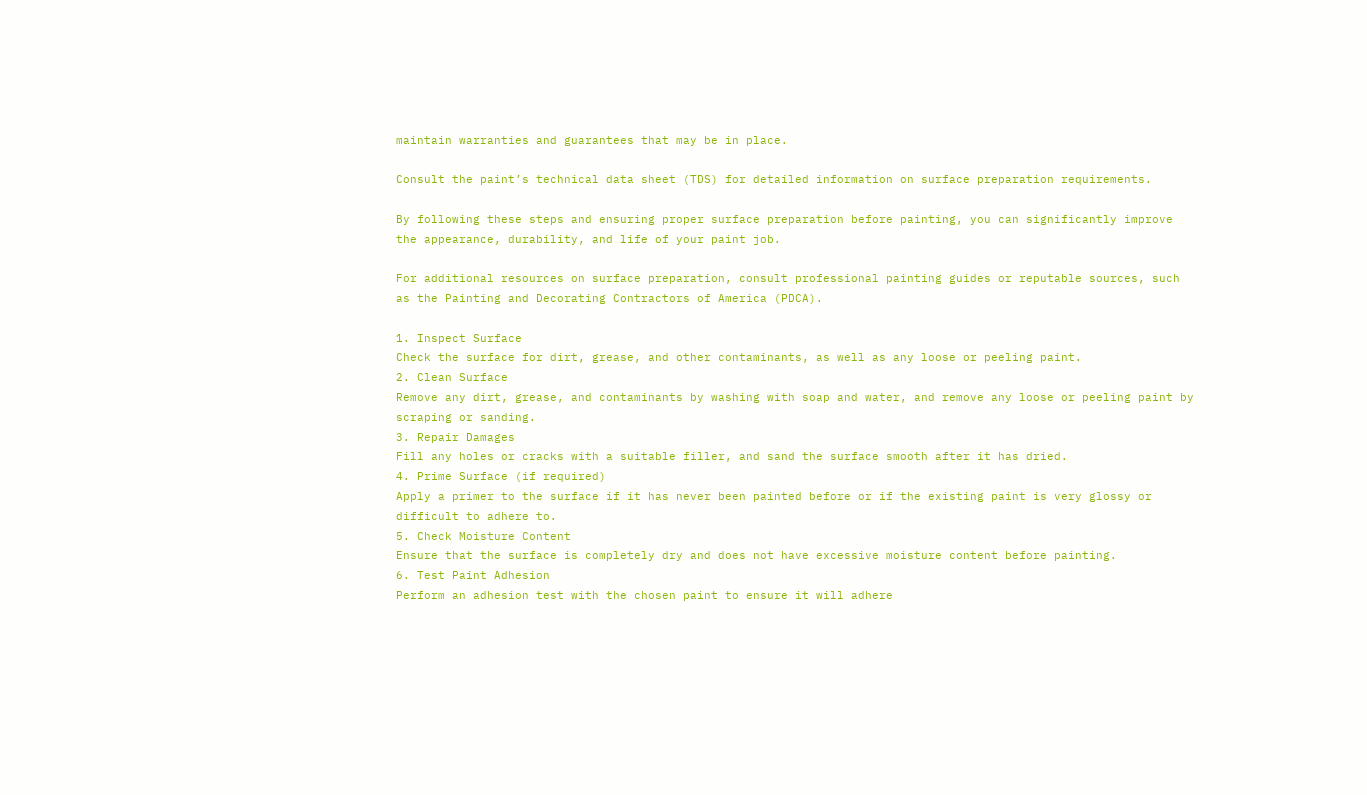maintain warranties and guarantees that may be in place.

Consult the paint’s technical data sheet (TDS) for detailed information on surface preparation requirements.

By following these steps and ensuring proper surface preparation before painting, you can significantly improve the appearance, durability, and life of your paint job.

For additional resources on surface preparation, consult professional painting guides or reputable sources, such as the Painting and Decorating Contractors of America (PDCA).

1. Inspect Surface
Check the surface for dirt, grease, and other contaminants, as well as any loose or peeling paint.
2. Clean Surface
Remove any dirt, grease, and contaminants by washing with soap and water, and remove any loose or peeling paint by scraping or sanding.
3. Repair Damages
Fill any holes or cracks with a suitable filler, and sand the surface smooth after it has dried.
4. Prime Surface (if required)
Apply a primer to the surface if it has never been painted before or if the existing paint is very glossy or difficult to adhere to.
5. Check Moisture Content
Ensure that the surface is completely dry and does not have excessive moisture content before painting.
6. Test Paint Adhesion
Perform an adhesion test with the chosen paint to ensure it will adhere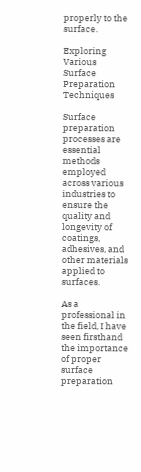properly to the surface.

Exploring Various Surface Preparation Techniques

Surface preparation processes are essential methods employed across various industries to ensure the quality and longevity of coatings, adhesives, and other materials applied to surfaces.

As a professional in the field, I have seen firsthand the importance of proper surface preparation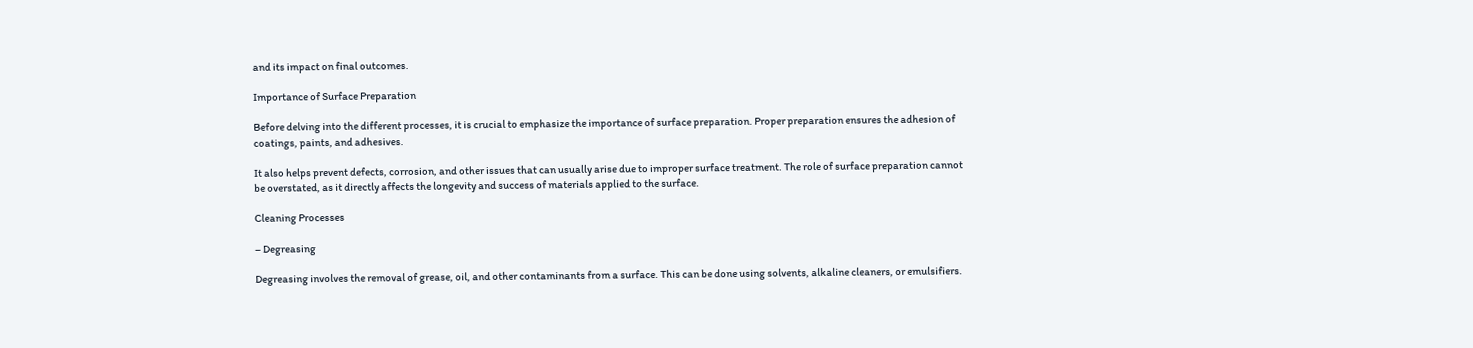and its impact on final outcomes.

Importance of Surface Preparation

Before delving into the different processes, it is crucial to emphasize the importance of surface preparation. Proper preparation ensures the adhesion of coatings, paints, and adhesives.

It also helps prevent defects, corrosion, and other issues that can usually arise due to improper surface treatment. The role of surface preparation cannot be overstated, as it directly affects the longevity and success of materials applied to the surface.

Cleaning Processes

– Degreasing

Degreasing involves the removal of grease, oil, and other contaminants from a surface. This can be done using solvents, alkaline cleaners, or emulsifiers.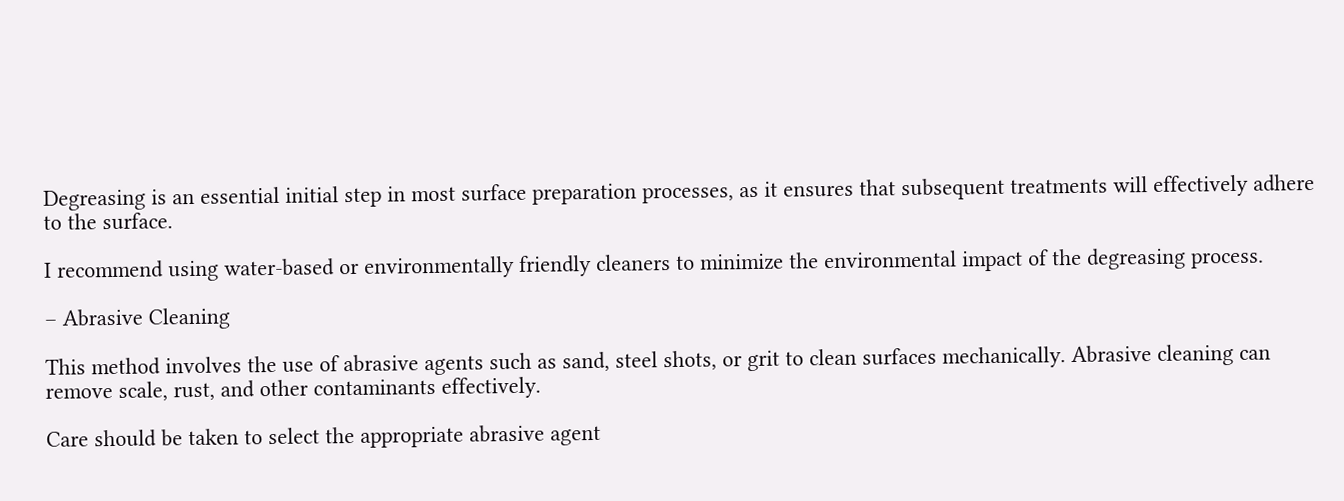Degreasing is an essential initial step in most surface preparation processes, as it ensures that subsequent treatments will effectively adhere to the surface.

I recommend using water-based or environmentally friendly cleaners to minimize the environmental impact of the degreasing process.

– Abrasive Cleaning

This method involves the use of abrasive agents such as sand, steel shots, or grit to clean surfaces mechanically. Abrasive cleaning can remove scale, rust, and other contaminants effectively.

Care should be taken to select the appropriate abrasive agent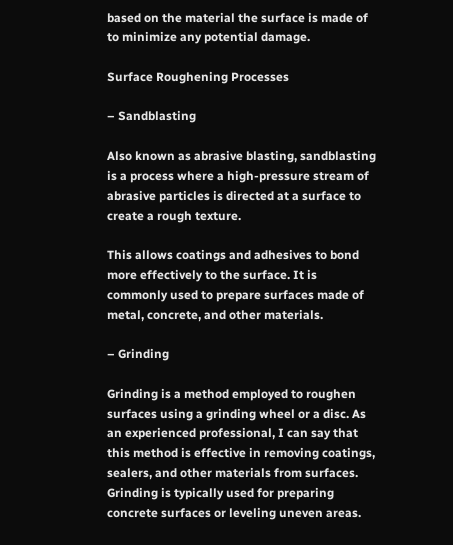based on the material the surface is made of to minimize any potential damage.

Surface Roughening Processes

– Sandblasting

Also known as abrasive blasting, sandblasting is a process where a high-pressure stream of abrasive particles is directed at a surface to create a rough texture.

This allows coatings and adhesives to bond more effectively to the surface. It is commonly used to prepare surfaces made of metal, concrete, and other materials.

– Grinding

Grinding is a method employed to roughen surfaces using a grinding wheel or a disc. As an experienced professional, I can say that this method is effective in removing coatings, sealers, and other materials from surfaces. Grinding is typically used for preparing concrete surfaces or leveling uneven areas.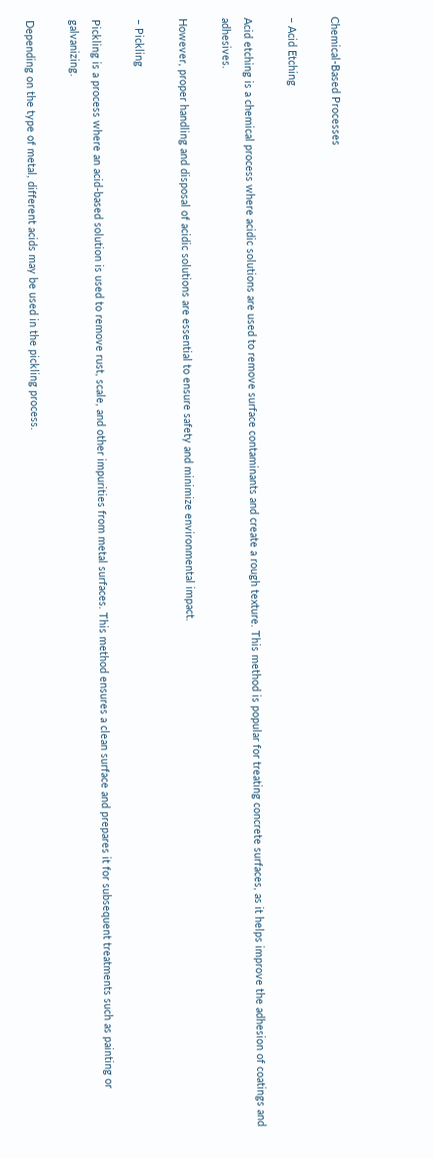Chemical-Based Processes

– Acid Etching

Acid etching is a chemical process where acidic solutions are used to remove surface contaminants and create a rough texture. This method is popular for treating concrete surfaces, as it helps improve the adhesion of coatings and adhesives.

However, proper handling and disposal of acidic solutions are essential to ensure safety and minimize environmental impact.

– Pickling

Pickling is a process where an acid-based solution is used to remove rust, scale, and other impurities from metal surfaces. This method ensures a clean surface and prepares it for subsequent treatments such as painting or galvanizing.

Depending on the type of metal, different acids may be used in the pickling process.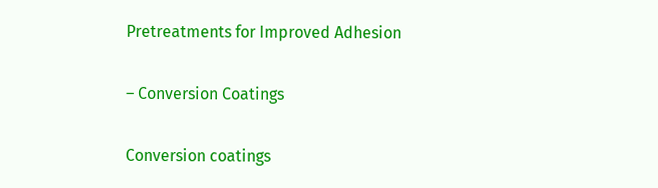Pretreatments for Improved Adhesion

– Conversion Coatings

Conversion coatings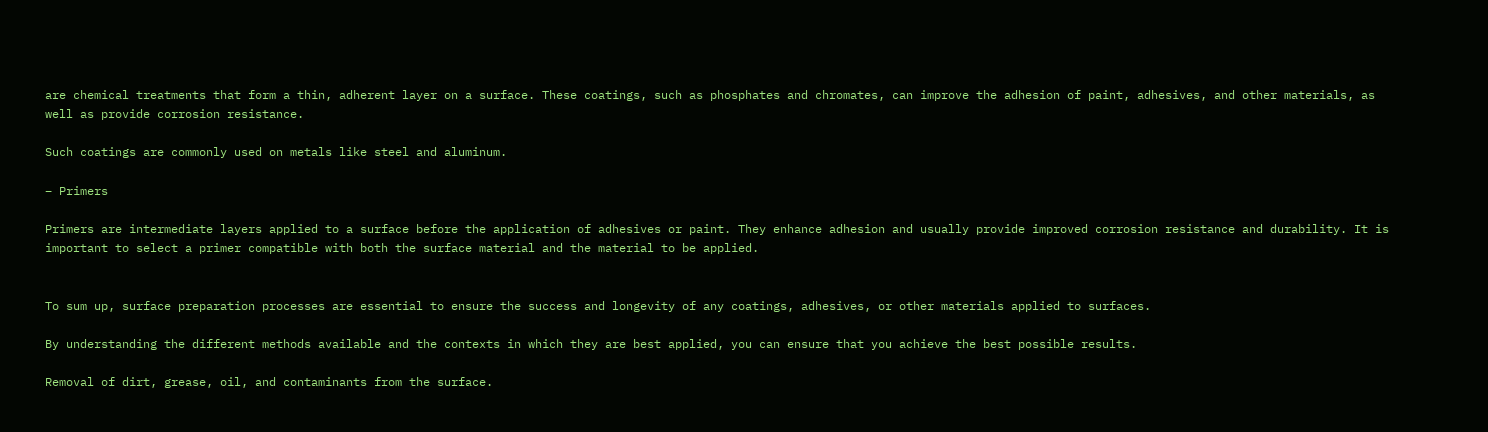are chemical treatments that form a thin, adherent layer on a surface. These coatings, such as phosphates and chromates, can improve the adhesion of paint, adhesives, and other materials, as well as provide corrosion resistance.

Such coatings are commonly used on metals like steel and aluminum.

– Primers

Primers are intermediate layers applied to a surface before the application of adhesives or paint. They enhance adhesion and usually provide improved corrosion resistance and durability. It is important to select a primer compatible with both the surface material and the material to be applied.


To sum up, surface preparation processes are essential to ensure the success and longevity of any coatings, adhesives, or other materials applied to surfaces.

By understanding the different methods available and the contexts in which they are best applied, you can ensure that you achieve the best possible results.

Removal of dirt, grease, oil, and contaminants from the surface.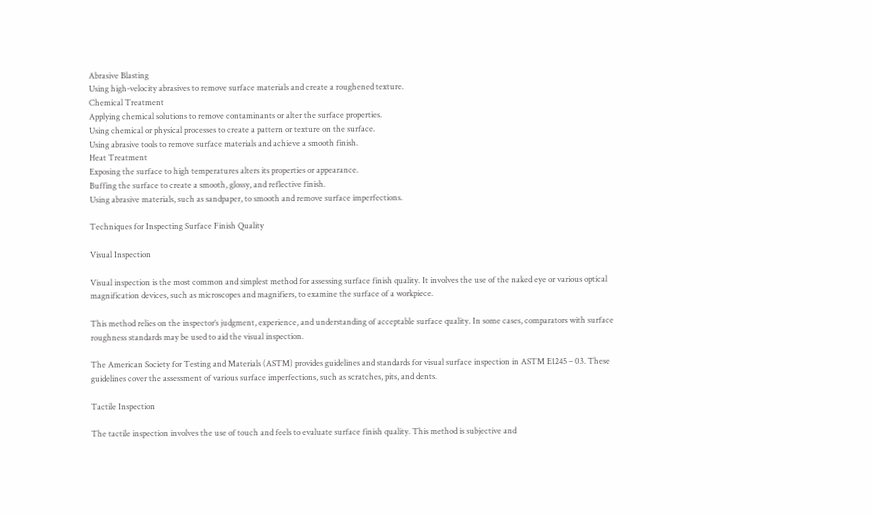Abrasive Blasting
Using high-velocity abrasives to remove surface materials and create a roughened texture.
Chemical Treatment
Applying chemical solutions to remove contaminants or alter the surface properties.
Using chemical or physical processes to create a pattern or texture on the surface.
Using abrasive tools to remove surface materials and achieve a smooth finish.
Heat Treatment
Exposing the surface to high temperatures alters its properties or appearance.
Buffing the surface to create a smooth, glossy, and reflective finish.
Using abrasive materials, such as sandpaper, to smooth and remove surface imperfections.

Techniques for Inspecting Surface Finish Quality

Visual Inspection

Visual inspection is the most common and simplest method for assessing surface finish quality. It involves the use of the naked eye or various optical magnification devices, such as microscopes and magnifiers, to examine the surface of a workpiece.

This method relies on the inspector’s judgment, experience, and understanding of acceptable surface quality. In some cases, comparators with surface roughness standards may be used to aid the visual inspection.

The American Society for Testing and Materials (ASTM) provides guidelines and standards for visual surface inspection in ASTM E1245 – 03. These guidelines cover the assessment of various surface imperfections, such as scratches, pits, and dents.

Tactile Inspection

The tactile inspection involves the use of touch and feels to evaluate surface finish quality. This method is subjective and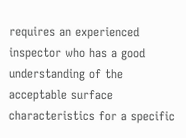requires an experienced inspector who has a good understanding of the acceptable surface characteristics for a specific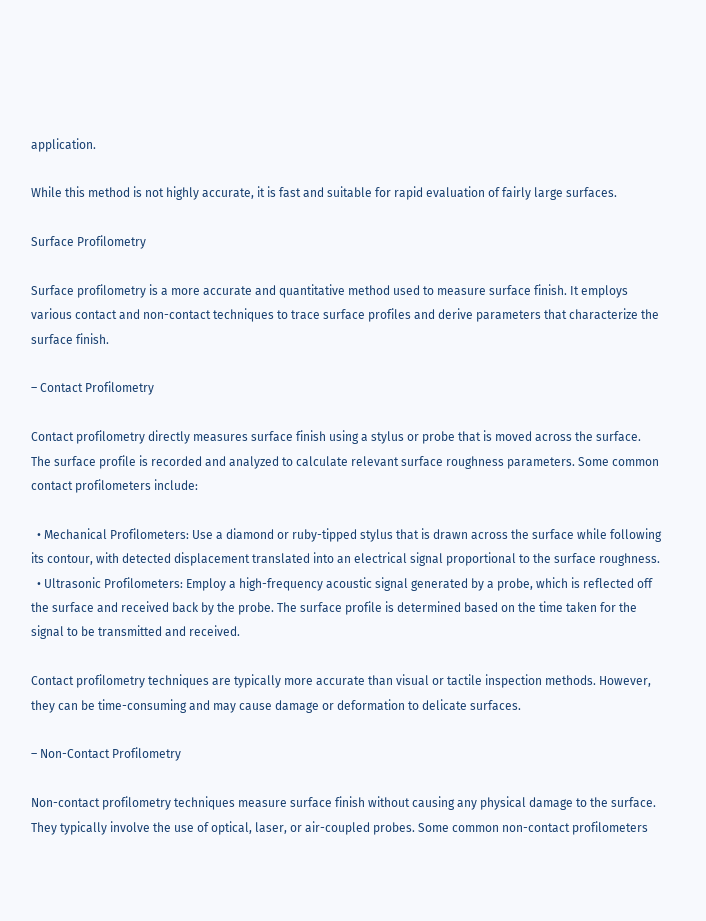application.

While this method is not highly accurate, it is fast and suitable for rapid evaluation of fairly large surfaces.

Surface Profilometry

Surface profilometry is a more accurate and quantitative method used to measure surface finish. It employs various contact and non-contact techniques to trace surface profiles and derive parameters that characterize the surface finish.

– Contact Profilometry

Contact profilometry directly measures surface finish using a stylus or probe that is moved across the surface. The surface profile is recorded and analyzed to calculate relevant surface roughness parameters. Some common contact profilometers include:

  • Mechanical Profilometers: Use a diamond or ruby-tipped stylus that is drawn across the surface while following its contour, with detected displacement translated into an electrical signal proportional to the surface roughness.
  • Ultrasonic Profilometers: Employ a high-frequency acoustic signal generated by a probe, which is reflected off the surface and received back by the probe. The surface profile is determined based on the time taken for the signal to be transmitted and received.

Contact profilometry techniques are typically more accurate than visual or tactile inspection methods. However, they can be time-consuming and may cause damage or deformation to delicate surfaces.

– Non-Contact Profilometry

Non-contact profilometry techniques measure surface finish without causing any physical damage to the surface. They typically involve the use of optical, laser, or air-coupled probes. Some common non-contact profilometers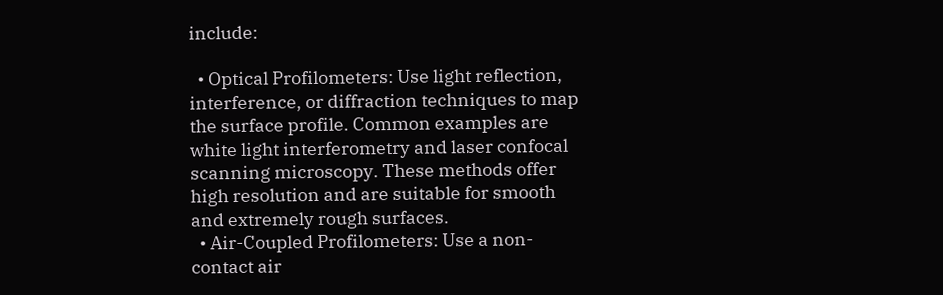include:

  • Optical Profilometers: Use light reflection, interference, or diffraction techniques to map the surface profile. Common examples are white light interferometry and laser confocal scanning microscopy. These methods offer high resolution and are suitable for smooth and extremely rough surfaces.
  • Air-Coupled Profilometers: Use a non-contact air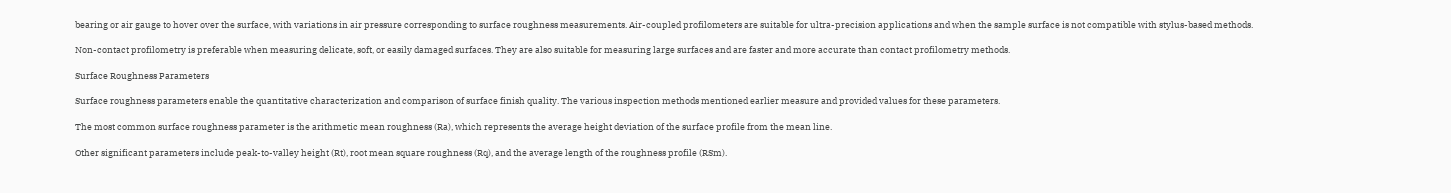bearing or air gauge to hover over the surface, with variations in air pressure corresponding to surface roughness measurements. Air-coupled profilometers are suitable for ultra-precision applications and when the sample surface is not compatible with stylus-based methods.

Non-contact profilometry is preferable when measuring delicate, soft, or easily damaged surfaces. They are also suitable for measuring large surfaces and are faster and more accurate than contact profilometry methods.

Surface Roughness Parameters

Surface roughness parameters enable the quantitative characterization and comparison of surface finish quality. The various inspection methods mentioned earlier measure and provided values for these parameters.

The most common surface roughness parameter is the arithmetic mean roughness (Ra), which represents the average height deviation of the surface profile from the mean line.

Other significant parameters include peak-to-valley height (Rt), root mean square roughness (Rq), and the average length of the roughness profile (RSm).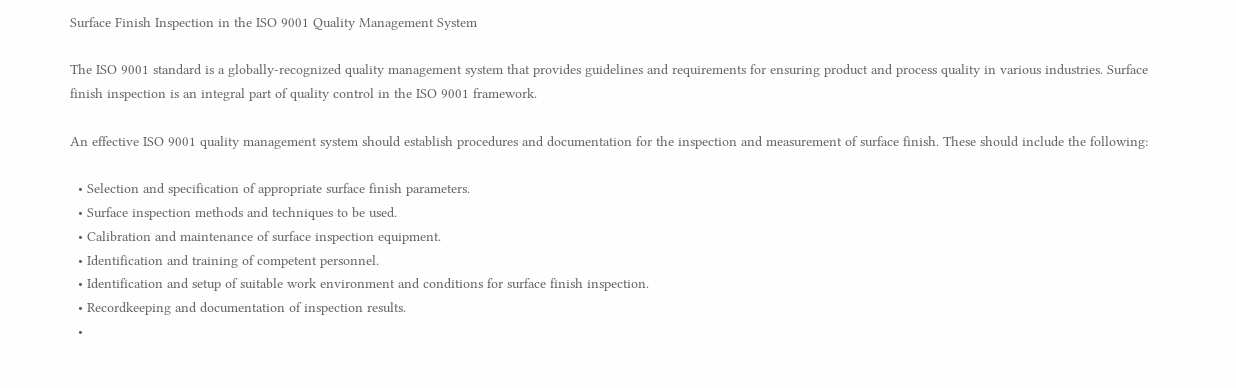Surface Finish Inspection in the ISO 9001 Quality Management System

The ISO 9001 standard is a globally-recognized quality management system that provides guidelines and requirements for ensuring product and process quality in various industries. Surface finish inspection is an integral part of quality control in the ISO 9001 framework.

An effective ISO 9001 quality management system should establish procedures and documentation for the inspection and measurement of surface finish. These should include the following:

  • Selection and specification of appropriate surface finish parameters.
  • Surface inspection methods and techniques to be used.
  • Calibration and maintenance of surface inspection equipment.
  • Identification and training of competent personnel.
  • Identification and setup of suitable work environment and conditions for surface finish inspection.
  • Recordkeeping and documentation of inspection results.
  •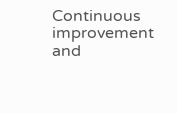Continuous improvement and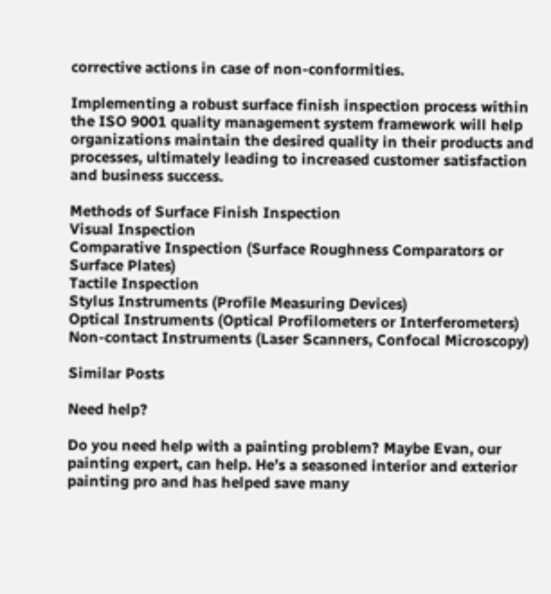corrective actions in case of non-conformities.

Implementing a robust surface finish inspection process within the ISO 9001 quality management system framework will help organizations maintain the desired quality in their products and processes, ultimately leading to increased customer satisfaction and business success.

Methods of Surface Finish Inspection
Visual Inspection
Comparative Inspection (Surface Roughness Comparators or Surface Plates)
Tactile Inspection
Stylus Instruments (Profile Measuring Devices)
Optical Instruments (Optical Profilometers or Interferometers)
Non-contact Instruments (Laser Scanners, Confocal Microscopy)

Similar Posts

Need help?

Do you need help with a painting problem? Maybe Evan, our painting expert, can help. He’s a seasoned interior and exterior painting pro and has helped save many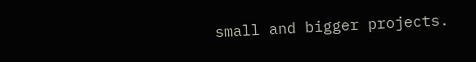small and bigger projects.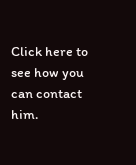Click here to see how you can contact him.